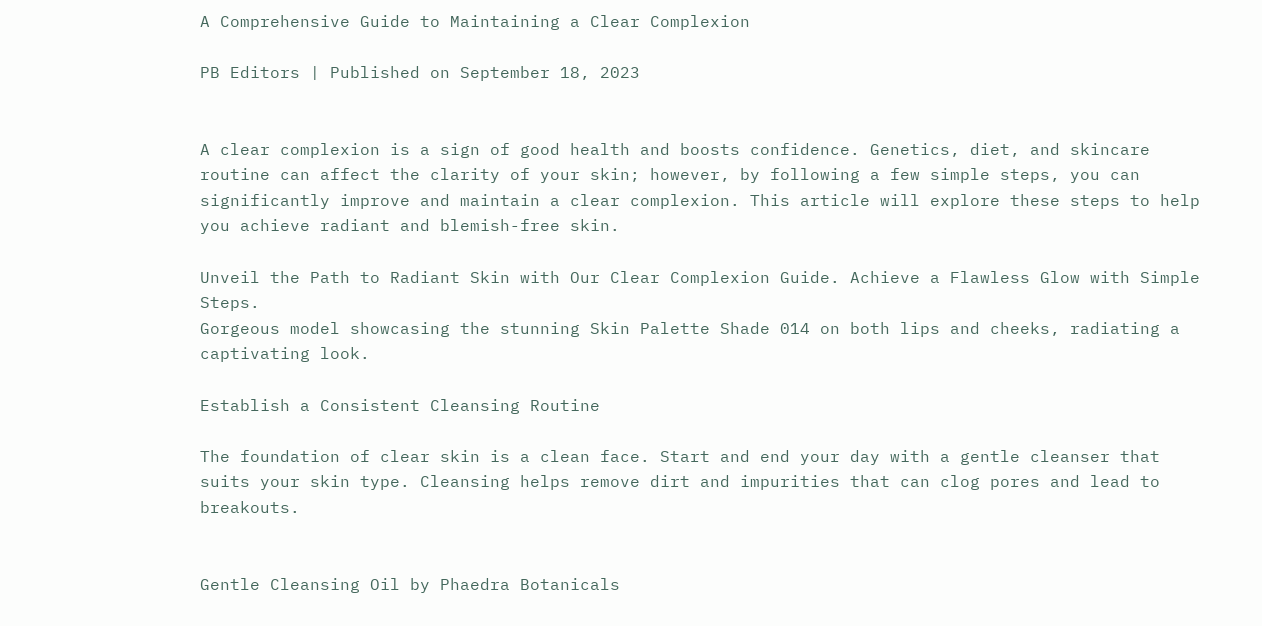A Comprehensive Guide to Maintaining a Clear Complexion

PB Editors | Published on September 18, 2023


A clear complexion is a sign of good health and boosts confidence. Genetics, diet, and skincare routine can affect the clarity of your skin; however, by following a few simple steps, you can significantly improve and maintain a clear complexion. This article will explore these steps to help you achieve radiant and blemish-free skin.

Unveil the Path to Radiant Skin with Our Clear Complexion Guide. Achieve a Flawless Glow with Simple Steps.
Gorgeous model showcasing the stunning Skin Palette Shade 014 on both lips and cheeks, radiating a captivating look.

Establish a Consistent Cleansing Routine

The foundation of clear skin is a clean face. Start and end your day with a gentle cleanser that suits your skin type. Cleansing helps remove dirt and impurities that can clog pores and lead to breakouts.


Gentle Cleansing Oil by Phaedra Botanicals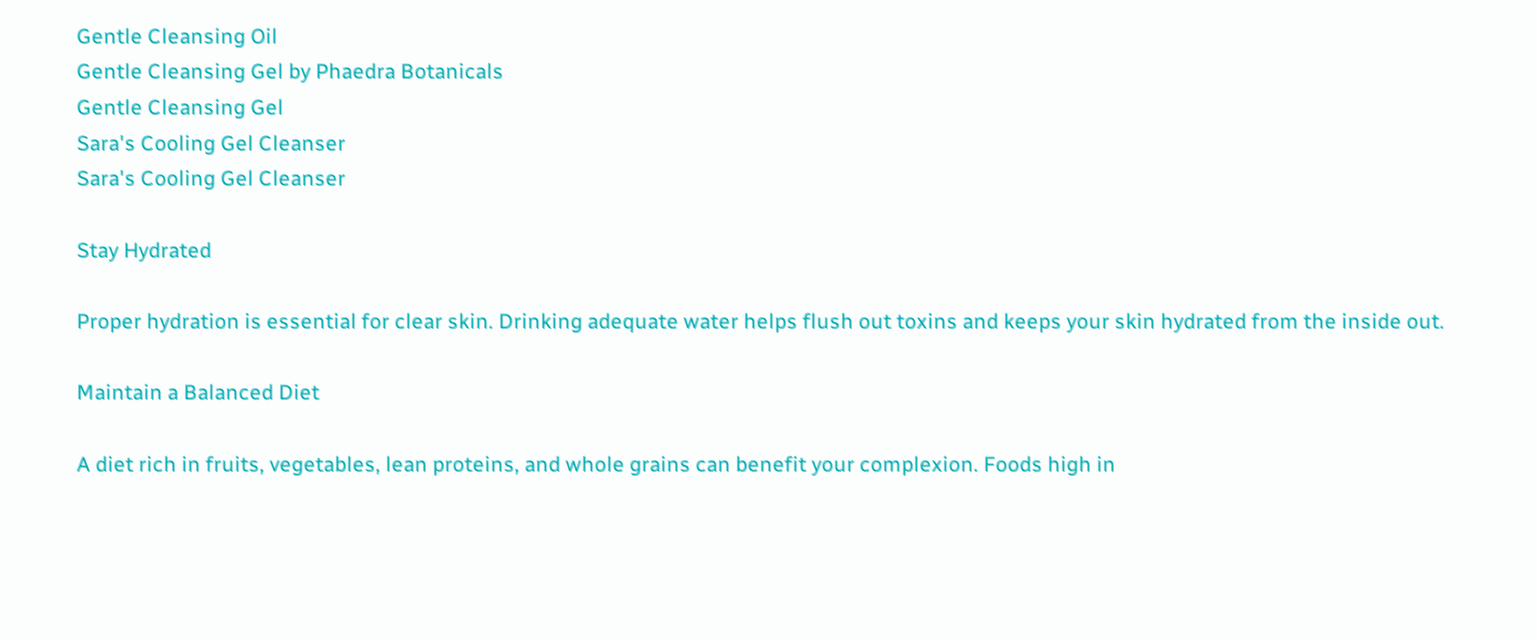Gentle Cleansing Oil
Gentle Cleansing Gel by Phaedra Botanicals
Gentle Cleansing Gel
Sara's Cooling Gel Cleanser
Sara's Cooling Gel Cleanser

Stay Hydrated

Proper hydration is essential for clear skin. Drinking adequate water helps flush out toxins and keeps your skin hydrated from the inside out.

Maintain a Balanced Diet

A diet rich in fruits, vegetables, lean proteins, and whole grains can benefit your complexion. Foods high in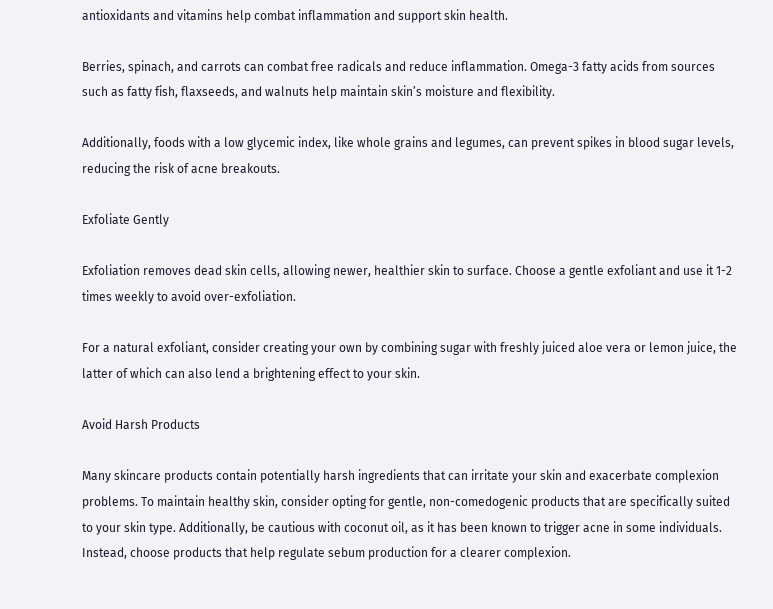antioxidants and vitamins help combat inflammation and support skin health.

Berries, spinach, and carrots can combat free radicals and reduce inflammation. Omega-3 fatty acids from sources such as fatty fish, flaxseeds, and walnuts help maintain skin’s moisture and flexibility.

Additionally, foods with a low glycemic index, like whole grains and legumes, can prevent spikes in blood sugar levels, reducing the risk of acne breakouts.

Exfoliate Gently

Exfoliation removes dead skin cells, allowing newer, healthier skin to surface. Choose a gentle exfoliant and use it 1-2 times weekly to avoid over-exfoliation.

For a natural exfoliant, consider creating your own by combining sugar with freshly juiced aloe vera or lemon juice, the latter of which can also lend a brightening effect to your skin.

Avoid Harsh Products

Many skincare products contain potentially harsh ingredients that can irritate your skin and exacerbate complexion problems. To maintain healthy skin, consider opting for gentle, non-comedogenic products that are specifically suited to your skin type. Additionally, be cautious with coconut oil, as it has been known to trigger acne in some individuals. Instead, choose products that help regulate sebum production for a clearer complexion.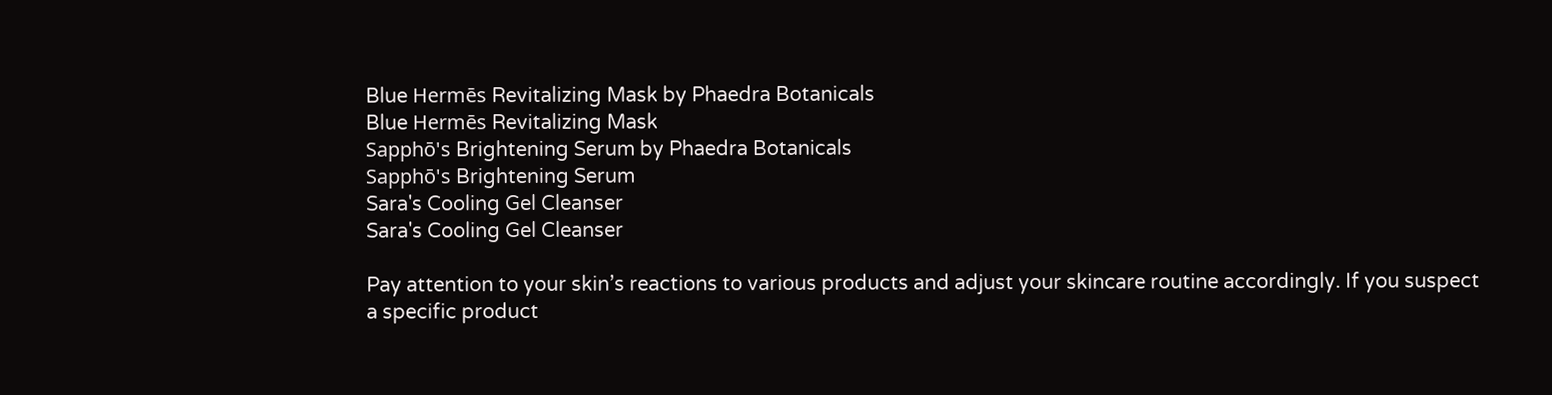Blue Hermēs Revitalizing Mask by Phaedra Botanicals
Blue Hermēs Revitalizing Mask
Sapphō's Brightening Serum by Phaedra Botanicals
Sapphō's Brightening Serum
Sara's Cooling Gel Cleanser
Sara's Cooling Gel Cleanser

Pay attention to your skin’s reactions to various products and adjust your skincare routine accordingly. If you suspect a specific product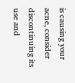is causing your acne, consider discontinuing its use and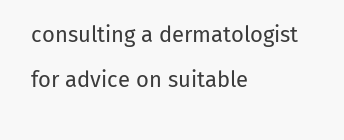consulting a dermatologist for advice on suitable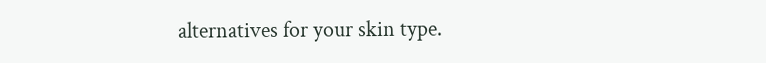alternatives for your skin type.